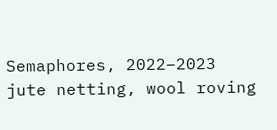Semaphores, 2022–2023
jute netting, wool roving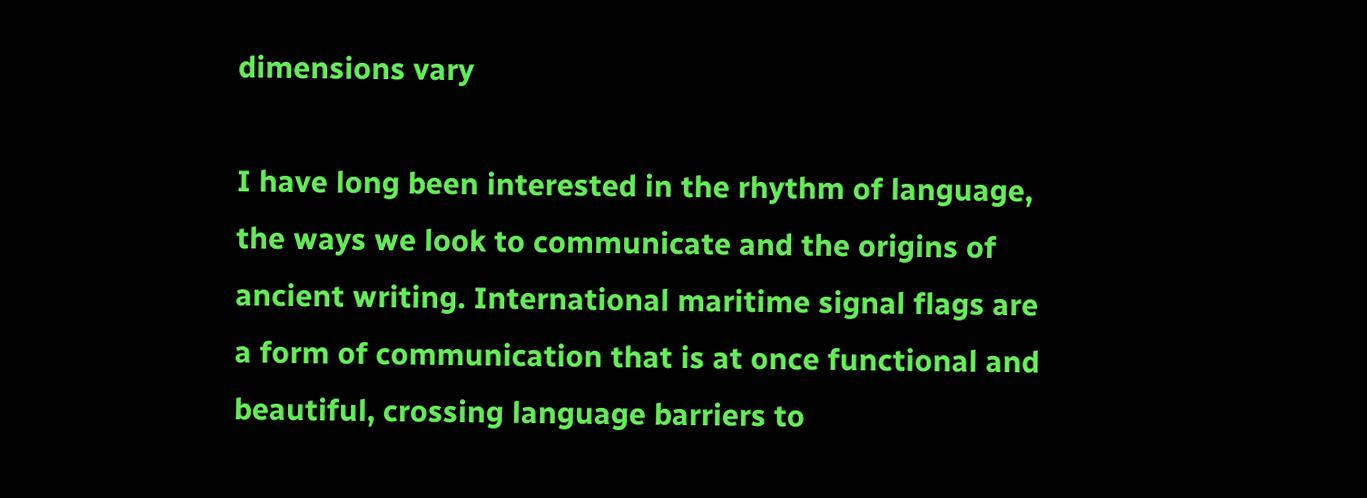dimensions vary

I have long been interested in the rhythm of language, the ways we look to communicate and the origins of ancient writing. International maritime signal flags are a form of communication that is at once functional and beautiful, crossing language barriers to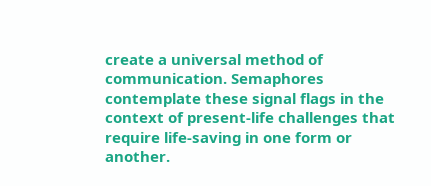create a universal method of communication. Semaphores contemplate these signal flags in the context of present-life challenges that require life-saving in one form or another.